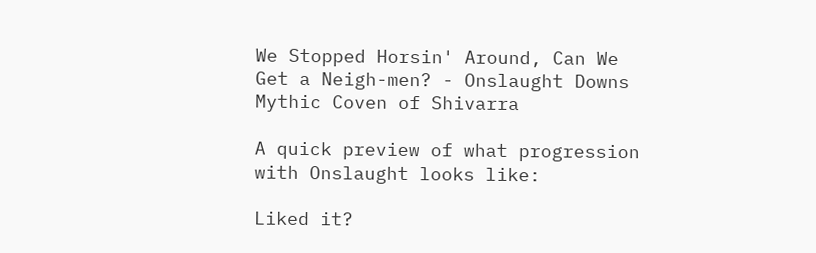We Stopped Horsin' Around, Can We Get a Neigh-men? - Onslaught Downs Mythic Coven of Shivarra

A quick preview of what progression with Onslaught looks like:

Liked it?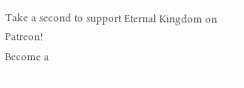Take a second to support Eternal Kingdom on Patreon!
Become a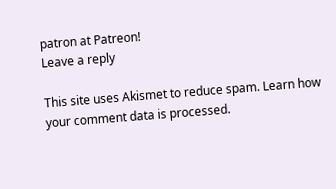patron at Patreon!
Leave a reply

This site uses Akismet to reduce spam. Learn how your comment data is processed.